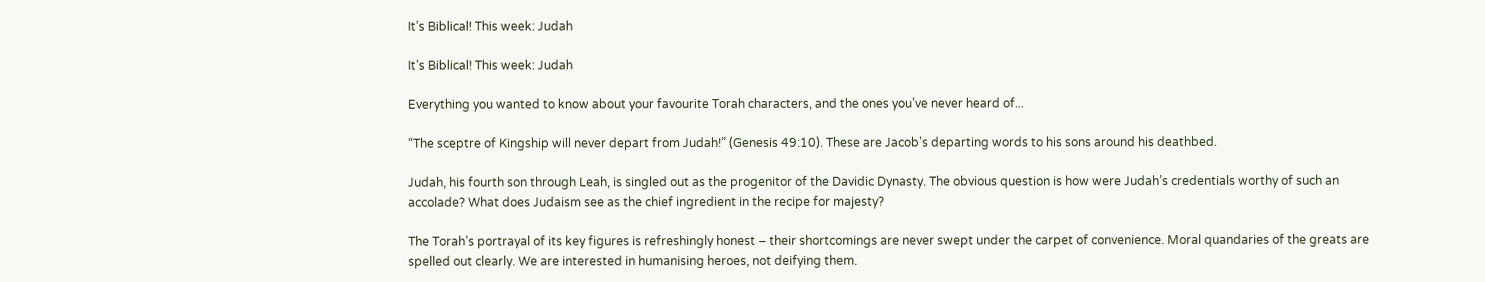It’s Biblical! This week: Judah

It’s Biblical! This week: Judah

Everything you wanted to know about your favourite Torah characters, and the ones you’ve never heard of...

“The sceptre of Kingship will never depart from Judah!” (Genesis 49:10). These are Jacob’s departing words to his sons around his deathbed.

Judah, his fourth son through Leah, is singled out as the progenitor of the Davidic Dynasty. The obvious question is how were Judah’s credentials worthy of such an accolade? What does Judaism see as the chief ingredient in the recipe for majesty?

The Torah’s portrayal of its key figures is refreshingly honest – their shortcomings are never swept under the carpet of convenience. Moral quandaries of the greats are spelled out clearly. We are interested in humanising heroes, not deifying them.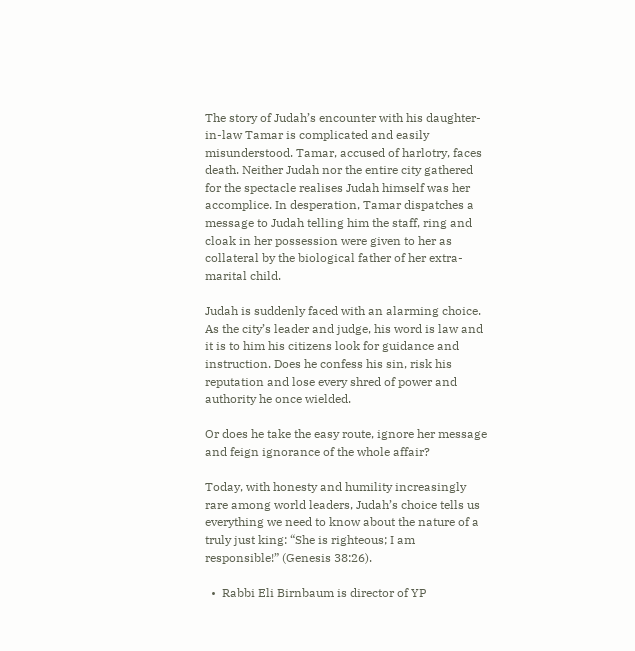The story of Judah’s encounter with his daughter-in-law Tamar is complicated and easily misunderstood. Tamar, accused of harlotry, faces death. Neither Judah nor the entire city gathered for the spectacle realises Judah himself was her accomplice. In desperation, Tamar dispatches a message to Judah telling him the staff, ring and cloak in her possession were given to her as collateral by the biological father of her extra-marital child.

Judah is suddenly faced with an alarming choice. As the city’s leader and judge, his word is law and it is to him his citizens look for guidance and instruction. Does he confess his sin, risk his reputation and lose every shred of power and authority he once wielded.

Or does he take the easy route, ignore her message and feign ignorance of the whole affair?

Today, with honesty and humility increasingly rare among world leaders, Judah’s choice tells us everything we need to know about the nature of a truly just king: “She is righteous; I am responsible!” (Genesis 38:26).

  •  Rabbi Eli Birnbaum is director of YP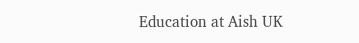Education at Aish UK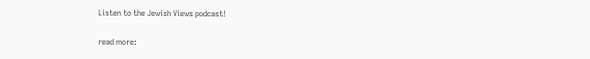Listen to the Jewish Views podcast!

read more: